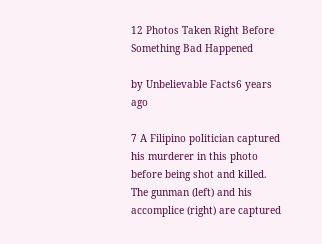12 Photos Taken Right Before Something Bad Happened

by Unbelievable Facts6 years ago

7 A Filipino politician captured his murderer in this photo before being shot and killed.
The gunman (left) and his accomplice (right) are captured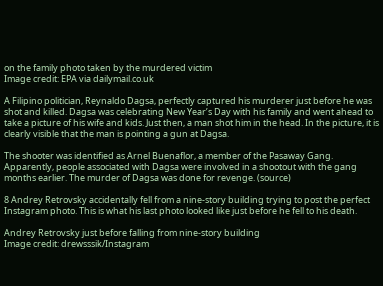on the family photo taken by the murdered victim
Image credit: EPA via dailymail.co.uk

A Filipino politician, Reynaldo Dagsa, perfectly captured his murderer just before he was shot and killed. Dagsa was celebrating New Year’s Day with his family and went ahead to take a picture of his wife and kids. Just then, a man shot him in the head. In the picture, it is clearly visible that the man is pointing a gun at Dagsa.

The shooter was identified as Arnel Buenaflor, a member of the Pasaway Gang. Apparently, people associated with Dagsa were involved in a shootout with the gang months earlier. The murder of Dagsa was done for revenge. (source)

8 Andrey Retrovsky accidentally fell from a nine-story building trying to post the perfect Instagram photo. This is what his last photo looked like just before he fell to his death.

Andrey Retrovsky just before falling from nine-story building
Image credit: drewsssik/Instagram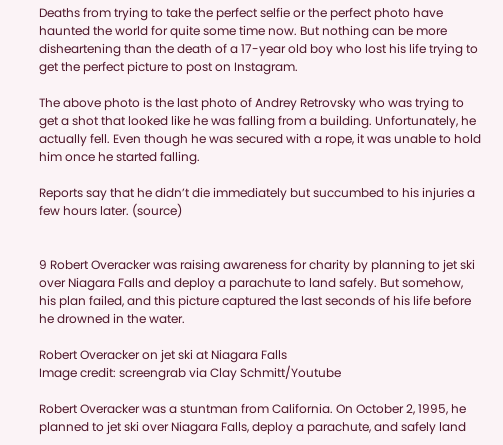Deaths from trying to take the perfect selfie or the perfect photo have haunted the world for quite some time now. But nothing can be more disheartening than the death of a 17-year old boy who lost his life trying to get the perfect picture to post on Instagram.

The above photo is the last photo of Andrey Retrovsky who was trying to get a shot that looked like he was falling from a building. Unfortunately, he actually fell. Even though he was secured with a rope, it was unable to hold him once he started falling.

Reports say that he didn’t die immediately but succumbed to his injuries a few hours later. (source)


9 Robert Overacker was raising awareness for charity by planning to jet ski over Niagara Falls and deploy a parachute to land safely. But somehow, his plan failed, and this picture captured the last seconds of his life before he drowned in the water.

Robert Overacker on jet ski at Niagara Falls
Image credit: screengrab via Clay Schmitt/Youtube

Robert Overacker was a stuntman from California. On October 2, 1995, he planned to jet ski over Niagara Falls, deploy a parachute, and safely land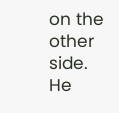on the other side. He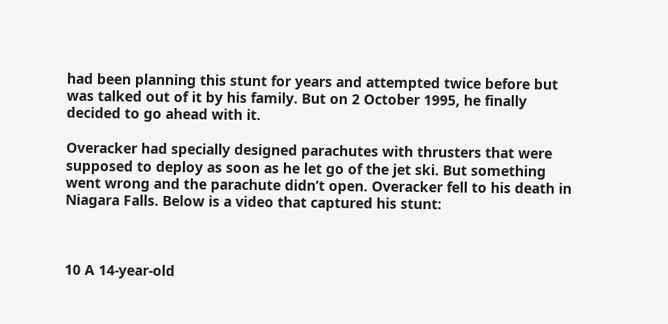had been planning this stunt for years and attempted twice before but was talked out of it by his family. But on 2 October 1995, he finally decided to go ahead with it.

Overacker had specially designed parachutes with thrusters that were supposed to deploy as soon as he let go of the jet ski. But something went wrong and the parachute didn’t open. Overacker fell to his death in Niagara Falls. Below is a video that captured his stunt:



10 A 14-year-old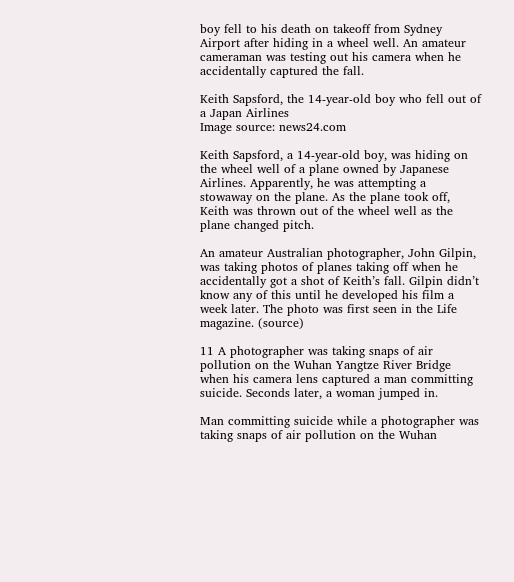boy fell to his death on takeoff from Sydney Airport after hiding in a wheel well. An amateur cameraman was testing out his camera when he accidentally captured the fall.

Keith Sapsford, the 14-year-old boy who fell out of a Japan Airlines
Image source: news24.com

Keith Sapsford, a 14-year-old boy, was hiding on the wheel well of a plane owned by Japanese Airlines. Apparently, he was attempting a stowaway on the plane. As the plane took off, Keith was thrown out of the wheel well as the plane changed pitch.

An amateur Australian photographer, John Gilpin, was taking photos of planes taking off when he accidentally got a shot of Keith’s fall. Gilpin didn’t know any of this until he developed his film a week later. The photo was first seen in the Life magazine. (source)

11 A photographer was taking snaps of air pollution on the Wuhan Yangtze River Bridge when his camera lens captured a man committing suicide. Seconds later, a woman jumped in.

Man committing suicide while a photographer was taking snaps of air pollution on the Wuhan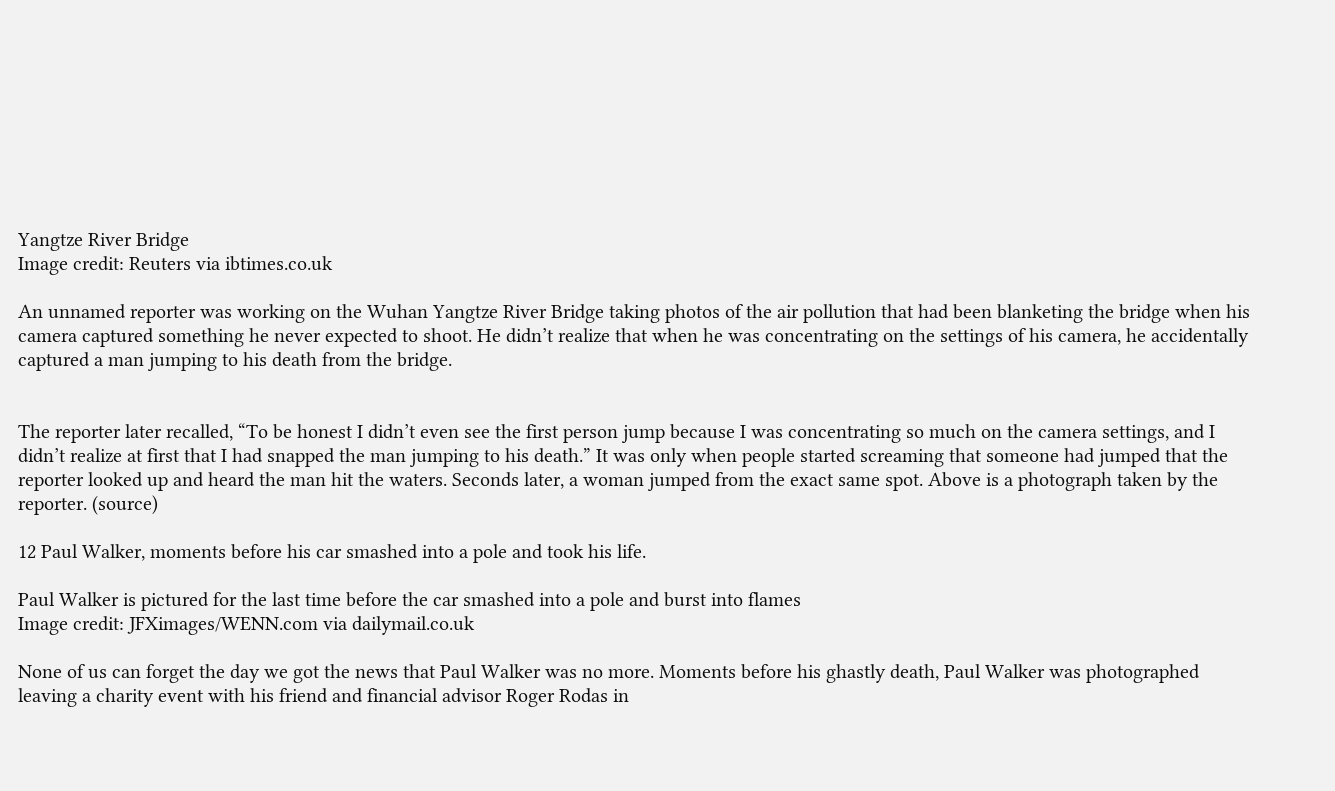Yangtze River Bridge
Image credit: Reuters via ibtimes.co.uk

An unnamed reporter was working on the Wuhan Yangtze River Bridge taking photos of the air pollution that had been blanketing the bridge when his camera captured something he never expected to shoot. He didn’t realize that when he was concentrating on the settings of his camera, he accidentally captured a man jumping to his death from the bridge.


The reporter later recalled, “To be honest I didn’t even see the first person jump because I was concentrating so much on the camera settings, and I didn’t realize at first that I had snapped the man jumping to his death.” It was only when people started screaming that someone had jumped that the reporter looked up and heard the man hit the waters. Seconds later, a woman jumped from the exact same spot. Above is a photograph taken by the reporter. (source)

12 Paul Walker, moments before his car smashed into a pole and took his life.

Paul Walker is pictured for the last time before the car smashed into a pole and burst into flames
Image credit: JFXimages/WENN.com via dailymail.co.uk

None of us can forget the day we got the news that Paul Walker was no more. Moments before his ghastly death, Paul Walker was photographed leaving a charity event with his friend and financial advisor Roger Rodas in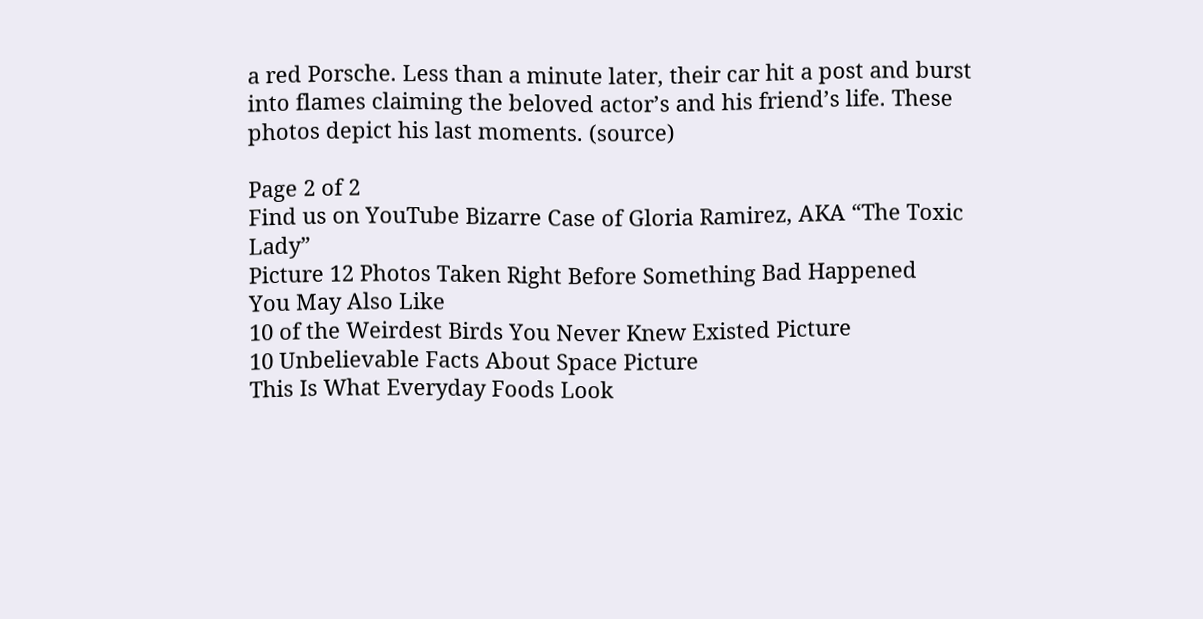a red Porsche. Less than a minute later, their car hit a post and burst into flames claiming the beloved actor’s and his friend’s life. These photos depict his last moments. (source)

Page 2 of 2
Find us on YouTube Bizarre Case of Gloria Ramirez, AKA “The Toxic Lady”
Picture 12 Photos Taken Right Before Something Bad Happened
You May Also Like
10 of the Weirdest Birds You Never Knew Existed Picture
10 Unbelievable Facts About Space Picture
This Is What Everyday Foods Look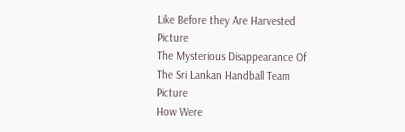Like Before they Are Harvested Picture
The Mysterious Disappearance Of The Sri Lankan Handball Team Picture
How Were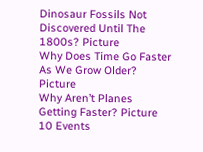Dinosaur Fossils Not Discovered Until The 1800s? Picture
Why Does Time Go Faster As We Grow Older? Picture
Why Aren’t Planes Getting Faster? Picture
10 Events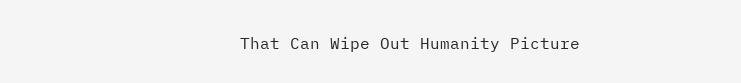That Can Wipe Out Humanity Picture